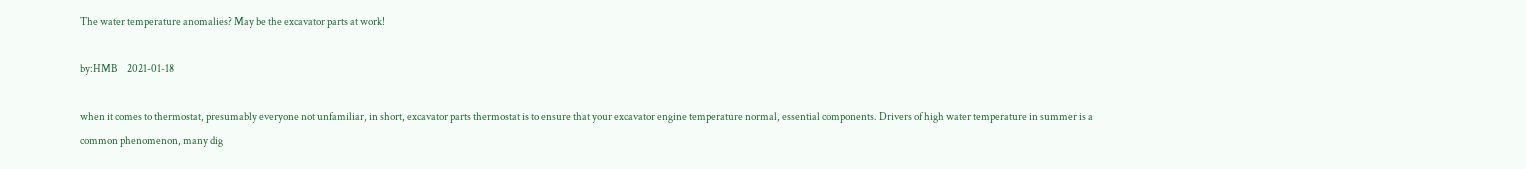The water temperature anomalies? May be the excavator parts at work!

by:HMB     2021-01-18

when it comes to thermostat, presumably everyone not unfamiliar, in short, excavator parts thermostat is to ensure that your excavator engine temperature normal, essential components. Drivers of high water temperature in summer is a common phenomenon, many dig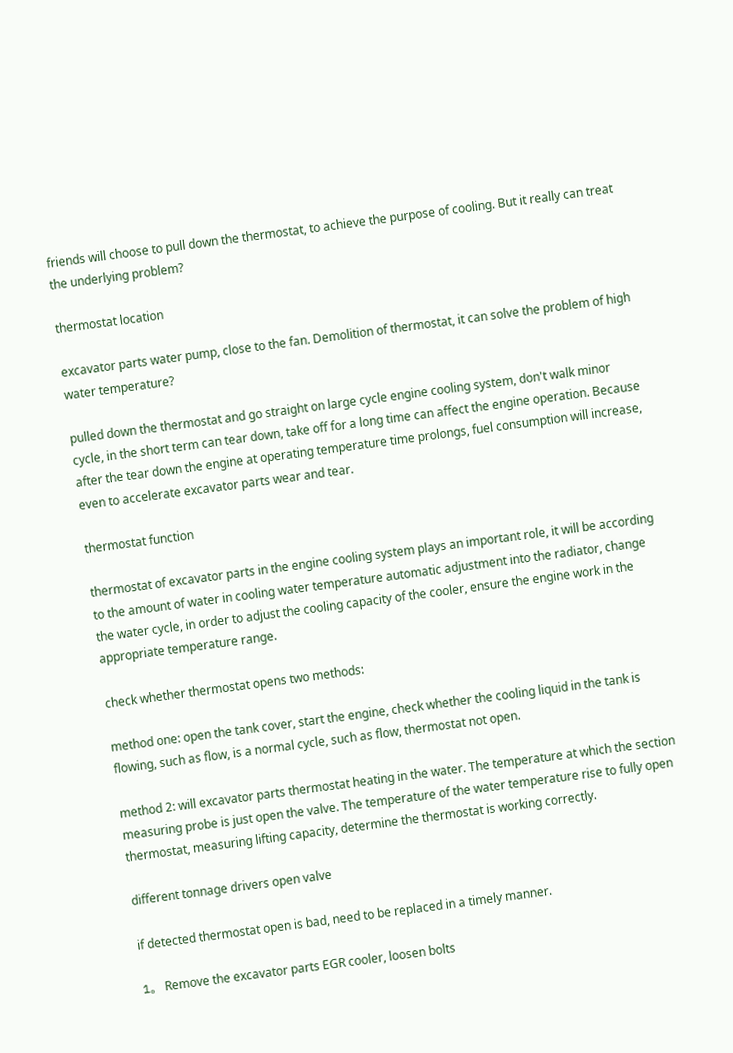friends will choose to pull down the thermostat, to achieve the purpose of cooling. But it really can treat the underlying problem?

thermostat location

excavator parts water pump, close to the fan. Demolition of thermostat, it can solve the problem of high water temperature?

pulled down the thermostat and go straight on large cycle engine cooling system, don't walk minor cycle, in the short term can tear down, take off for a long time can affect the engine operation. Because after the tear down the engine at operating temperature time prolongs, fuel consumption will increase, even to accelerate excavator parts wear and tear.

thermostat function

thermostat of excavator parts in the engine cooling system plays an important role, it will be according to the amount of water in cooling water temperature automatic adjustment into the radiator, change the water cycle, in order to adjust the cooling capacity of the cooler, ensure the engine work in the appropriate temperature range.

check whether thermostat opens two methods:

method one: open the tank cover, start the engine, check whether the cooling liquid in the tank is flowing, such as flow, is a normal cycle, such as flow, thermostat not open.

method 2: will excavator parts thermostat heating in the water. The temperature at which the section measuring probe is just open the valve. The temperature of the water temperature rise to fully open thermostat, measuring lifting capacity, determine the thermostat is working correctly.

different tonnage drivers open valve

if detected thermostat open is bad, need to be replaced in a timely manner.

1。 Remove the excavator parts EGR cooler, loosen bolts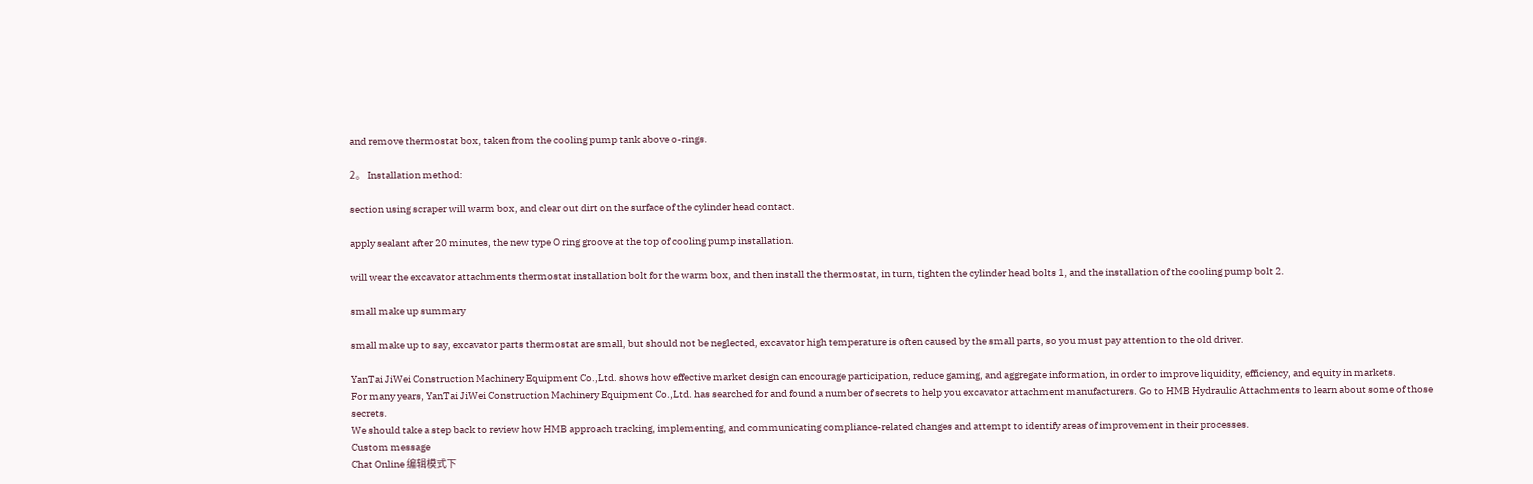and remove thermostat box, taken from the cooling pump tank above o-rings.

2。 Installation method:

section using scraper will warm box, and clear out dirt on the surface of the cylinder head contact.

apply sealant after 20 minutes, the new type O ring groove at the top of cooling pump installation.

will wear the excavator attachments thermostat installation bolt for the warm box, and then install the thermostat, in turn, tighten the cylinder head bolts 1, and the installation of the cooling pump bolt 2.

small make up summary

small make up to say, excavator parts thermostat are small, but should not be neglected, excavator high temperature is often caused by the small parts, so you must pay attention to the old driver.

YanTai JiWei Construction Machinery Equipment Co.,Ltd. shows how effective market design can encourage participation, reduce gaming, and aggregate information, in order to improve liquidity, efficiency, and equity in markets.
For many years, YanTai JiWei Construction Machinery Equipment Co.,Ltd. has searched for and found a number of secrets to help you excavator attachment manufacturers. Go to HMB Hydraulic Attachments to learn about some of those secrets.
We should take a step back to review how HMB approach tracking, implementing, and communicating compliance-related changes and attempt to identify areas of improvement in their processes.
Custom message
Chat Online 编辑模式下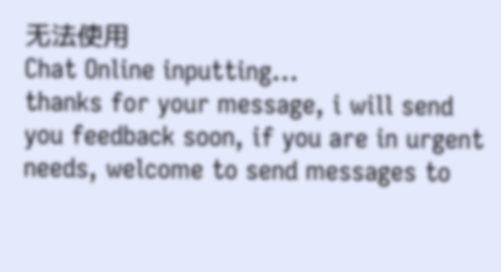无法使用
Chat Online inputting...
thanks for your message, i will send you feedback soon, if you are in urgent needs, welcome to send messages to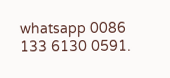whatsapp 0086 133 6130 0591.